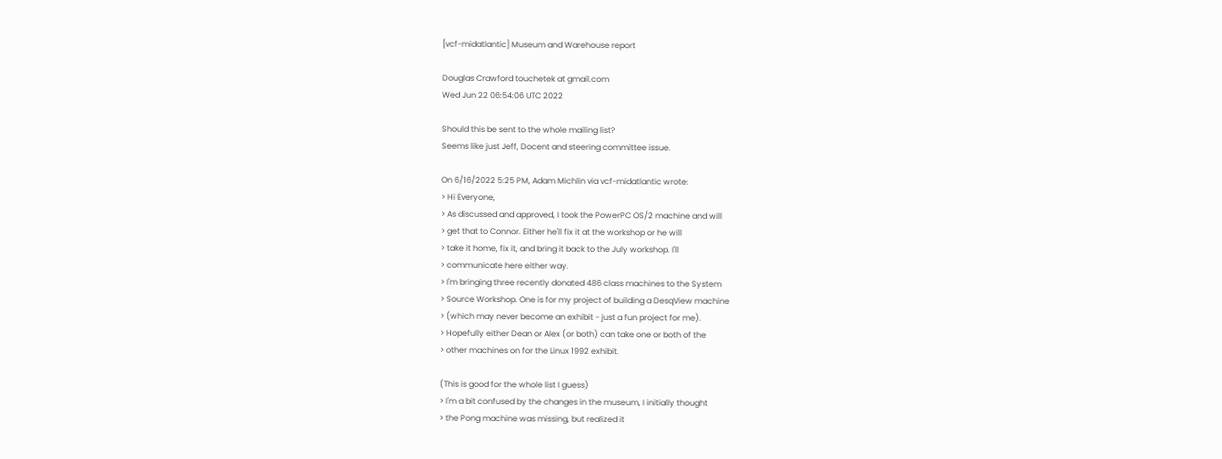[vcf-midatlantic] Museum and Warehouse report

Douglas Crawford touchetek at gmail.com
Wed Jun 22 06:54:06 UTC 2022

Should this be sent to the whole mailing list?
Seems like just Jeff, Docent and steering committee issue.

On 6/16/2022 5:25 PM, Adam Michlin via vcf-midatlantic wrote:
> Hi Everyone,
> As discussed and approved, I took the PowerPC OS/2 machine and will
> get that to Connor. Either he'll fix it at the workshop or he will
> take it home, fix it, and bring it back to the July workshop. I'll
> communicate here either way.
> I'm bringing three recently donated 486 class machines to the System
> Source Workshop. One is for my project of building a DesqView machine
> (which may never become an exhibit - just a fun project for me).
> Hopefully either Dean or Alex (or both) can take one or both of the
> other machines on for the Linux 1992 exhibit.

(This is good for the whole list I guess)
> I'm a bit confused by the changes in the museum, I initially thought
> the Pong machine was missing, but realized it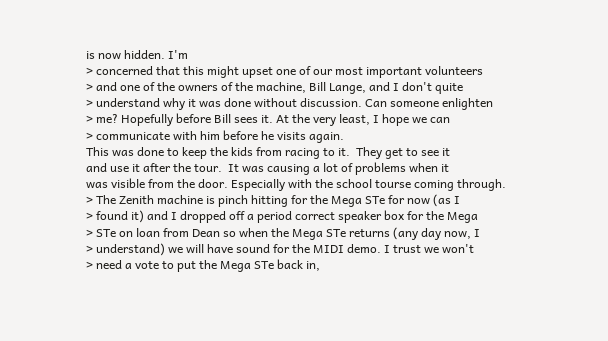is now hidden. I'm
> concerned that this might upset one of our most important volunteers
> and one of the owners of the machine, Bill Lange, and I don't quite
> understand why it was done without discussion. Can someone enlighten
> me? Hopefully before Bill sees it. At the very least, I hope we can
> communicate with him before he visits again.
This was done to keep the kids from racing to it.  They get to see it
and use it after the tour.  It was causing a lot of problems when it
was visible from the door. Especially with the school tourse coming through.
> The Zenith machine is pinch hitting for the Mega STe for now (as I
> found it) and I dropped off a period correct speaker box for the Mega
> STe on loan from Dean so when the Mega STe returns (any day now, I
> understand) we will have sound for the MIDI demo. I trust we won't
> need a vote to put the Mega STe back in,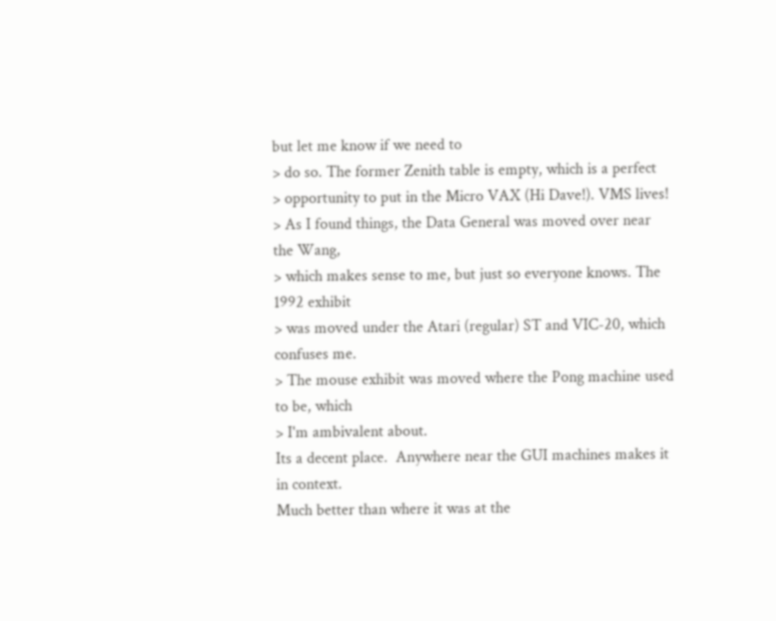but let me know if we need to
> do so. The former Zenith table is empty, which is a perfect
> opportunity to put in the Micro VAX (Hi Dave!). VMS lives!
> As I found things, the Data General was moved over near the Wang,
> which makes sense to me, but just so everyone knows. The 1992 exhibit
> was moved under the Atari (regular) ST and VIC-20, which confuses me.
> The mouse exhibit was moved where the Pong machine used to be, which
> I'm ambivalent about.
Its a decent place.  Anywhere near the GUI machines makes it in context.
Much better than where it was at the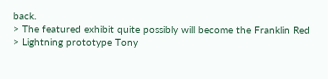back.
> The featured exhibit quite possibly will become the Franklin Red
> Lightning prototype Tony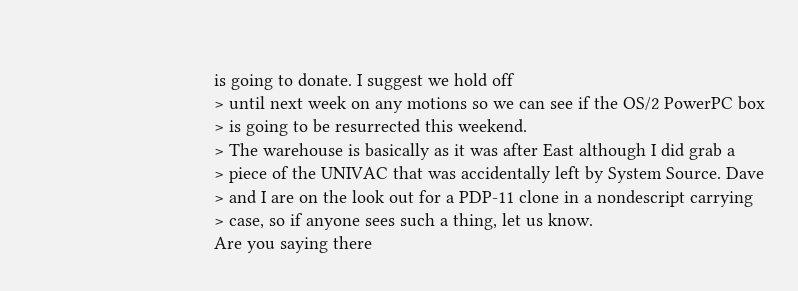is going to donate. I suggest we hold off
> until next week on any motions so we can see if the OS/2 PowerPC box
> is going to be resurrected this weekend.
> The warehouse is basically as it was after East although I did grab a
> piece of the UNIVAC that was accidentally left by System Source. Dave
> and I are on the look out for a PDP-11 clone in a nondescript carrying
> case, so if anyone sees such a thing, let us know.
Are you saying there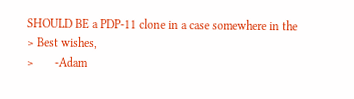SHOULD BE a PDP-11 clone in a case somewhere in the
> Best wishes,
>       -Adam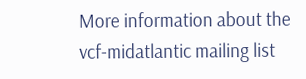More information about the vcf-midatlantic mailing list